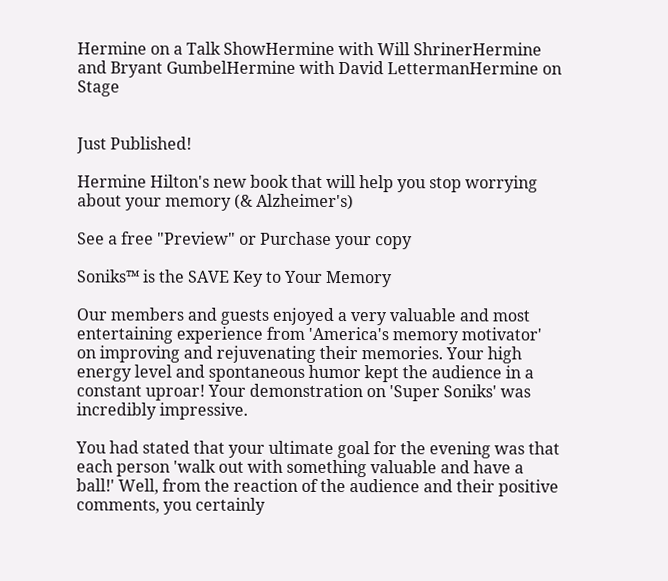Hermine on a Talk ShowHermine with Will ShrinerHermine and Bryant GumbelHermine with David LettermanHermine on Stage


Just Published!

Hermine Hilton's new book that will help you stop worrying about your memory (& Alzheimer's)

See a free "Preview" or Purchase your copy

Soniks™ is the SAVE Key to Your Memory

Our members and guests enjoyed a very valuable and most entertaining experience from 'America's memory motivator' on improving and rejuvenating their memories. Your high energy level and spontaneous humor kept the audience in a constant uproar! Your demonstration on 'Super Soniks' was incredibly impressive.

You had stated that your ultimate goal for the evening was that each person 'walk out with something valuable and have a ball!' Well, from the reaction of the audience and their positive comments, you certainly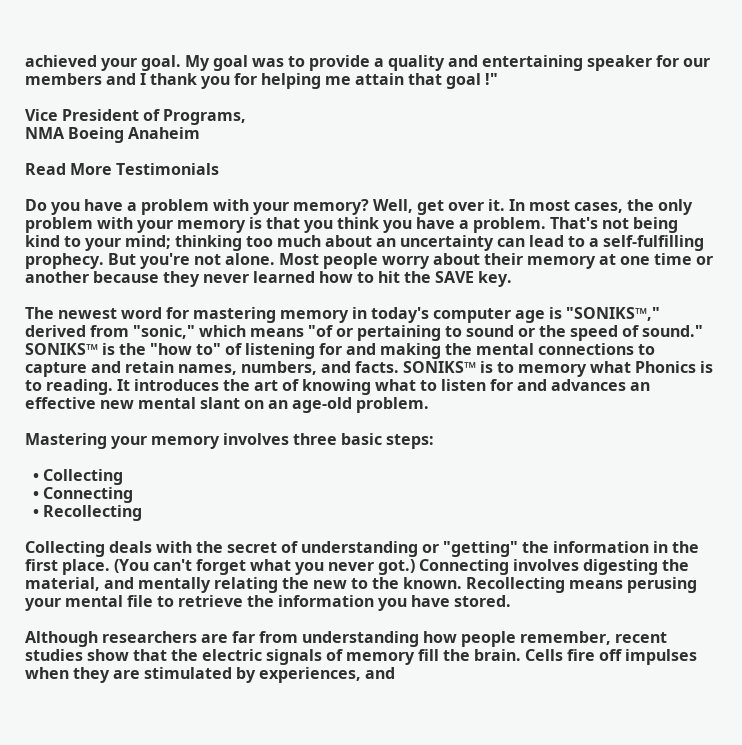achieved your goal. My goal was to provide a quality and entertaining speaker for our members and I thank you for helping me attain that goal !"

Vice President of Programs,
NMA Boeing Anaheim

Read More Testimonials

Do you have a problem with your memory? Well, get over it. In most cases, the only problem with your memory is that you think you have a problem. That's not being kind to your mind; thinking too much about an uncertainty can lead to a self-fulfilling prophecy. But you're not alone. Most people worry about their memory at one time or another because they never learned how to hit the SAVE key.

The newest word for mastering memory in today's computer age is "SONIKS™," derived from "sonic," which means "of or pertaining to sound or the speed of sound." SONIKS™ is the "how to" of listening for and making the mental connections to capture and retain names, numbers, and facts. SONIKS™ is to memory what Phonics is to reading. It introduces the art of knowing what to listen for and advances an effective new mental slant on an age-old problem.

Mastering your memory involves three basic steps:

  • Collecting
  • Connecting
  • Recollecting

Collecting deals with the secret of understanding or "getting" the information in the first place. (You can't forget what you never got.) Connecting involves digesting the material, and mentally relating the new to the known. Recollecting means perusing your mental file to retrieve the information you have stored.

Although researchers are far from understanding how people remember, recent studies show that the electric signals of memory fill the brain. Cells fire off impulses when they are stimulated by experiences, and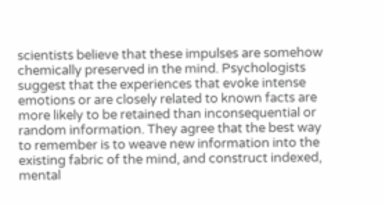scientists believe that these impulses are somehow chemically preserved in the mind. Psychologists suggest that the experiences that evoke intense emotions or are closely related to known facts are more likely to be retained than inconsequential or random information. They agree that the best way to remember is to weave new information into the existing fabric of the mind, and construct indexed, mental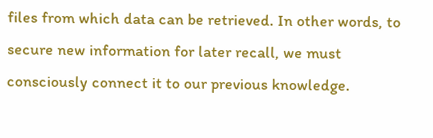files from which data can be retrieved. In other words, to secure new information for later recall, we must consciously connect it to our previous knowledge.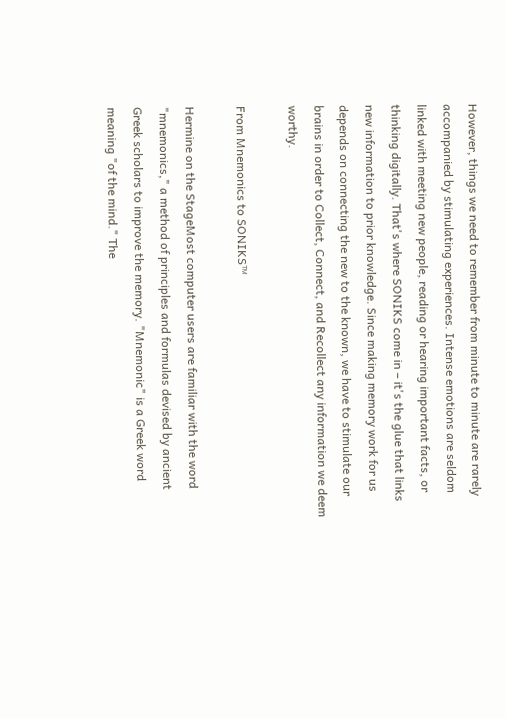However, things we need to remember from minute to minute are rarely accompanied by stimulating experiences. Intense emotions are seldom linked with meeting new people, reading or hearing important facts, or thinking digitally. That's where SONIKS come in – it's the glue that links new information to prior knowledge. Since making memory work for us depends on connecting the new to the known, we have to stimulate our brains in order to Collect, Connect, and Recollect any information we deem worthy.

From Mnemonics to SONIKS™

Hermine on the StageMost computer users are familiar with the word "mnemonics," a method of principles and formulas devised by ancient Greek scholars to improve the memory. "Mnemonic" is a Greek word meaning "of the mind." The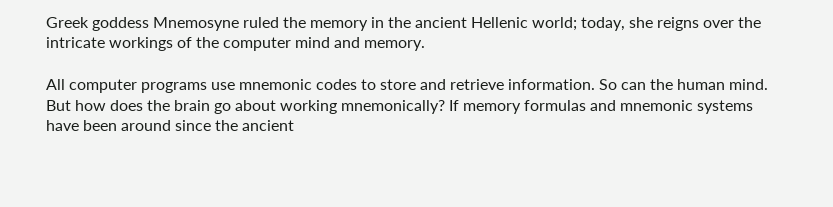Greek goddess Mnemosyne ruled the memory in the ancient Hellenic world; today, she reigns over the intricate workings of the computer mind and memory.

All computer programs use mnemonic codes to store and retrieve information. So can the human mind. But how does the brain go about working mnemonically? If memory formulas and mnemonic systems have been around since the ancient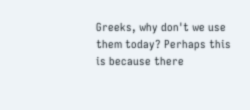Greeks, why don't we use them today? Perhaps this is because there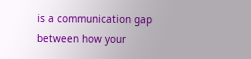is a communication gap between how your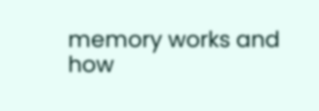memory works and how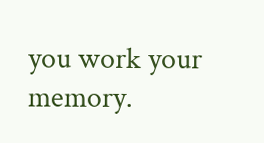you work your memory.